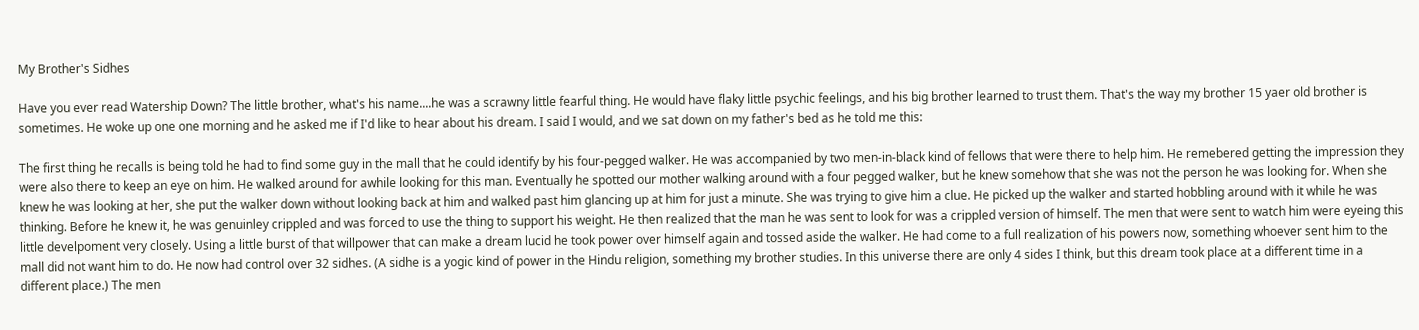My Brother's Sidhes

Have you ever read Watership Down? The little brother, what's his name....he was a scrawny little fearful thing. He would have flaky little psychic feelings, and his big brother learned to trust them. That's the way my brother 15 yaer old brother is sometimes. He woke up one one morning and he asked me if I'd like to hear about his dream. I said I would, and we sat down on my father's bed as he told me this:

The first thing he recalls is being told he had to find some guy in the mall that he could identify by his four-pegged walker. He was accompanied by two men-in-black kind of fellows that were there to help him. He remebered getting the impression they were also there to keep an eye on him. He walked around for awhile looking for this man. Eventually he spotted our mother walking around with a four pegged walker, but he knew somehow that she was not the person he was looking for. When she knew he was looking at her, she put the walker down without looking back at him and walked past him glancing up at him for just a minute. She was trying to give him a clue. He picked up the walker and started hobbling around with it while he was thinking. Before he knew it, he was genuinley crippled and was forced to use the thing to support his weight. He then realized that the man he was sent to look for was a crippled version of himself. The men that were sent to watch him were eyeing this little develpoment very closely. Using a little burst of that willpower that can make a dream lucid he took power over himself again and tossed aside the walker. He had come to a full realization of his powers now, something whoever sent him to the mall did not want him to do. He now had control over 32 sidhes. (A sidhe is a yogic kind of power in the Hindu religion, something my brother studies. In this universe there are only 4 sides I think, but this dream took place at a different time in a different place.) The men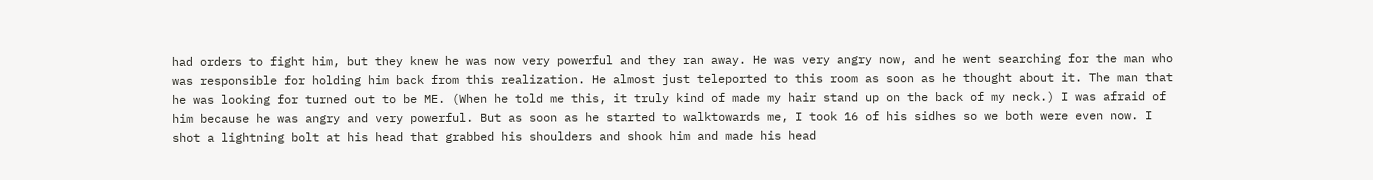had orders to fight him, but they knew he was now very powerful and they ran away. He was very angry now, and he went searching for the man who was responsible for holding him back from this realization. He almost just teleported to this room as soon as he thought about it. The man that he was looking for turned out to be ME. (When he told me this, it truly kind of made my hair stand up on the back of my neck.) I was afraid of him because he was angry and very powerful. But as soon as he started to walktowards me, I took 16 of his sidhes so we both were even now. I shot a lightning bolt at his head that grabbed his shoulders and shook him and made his head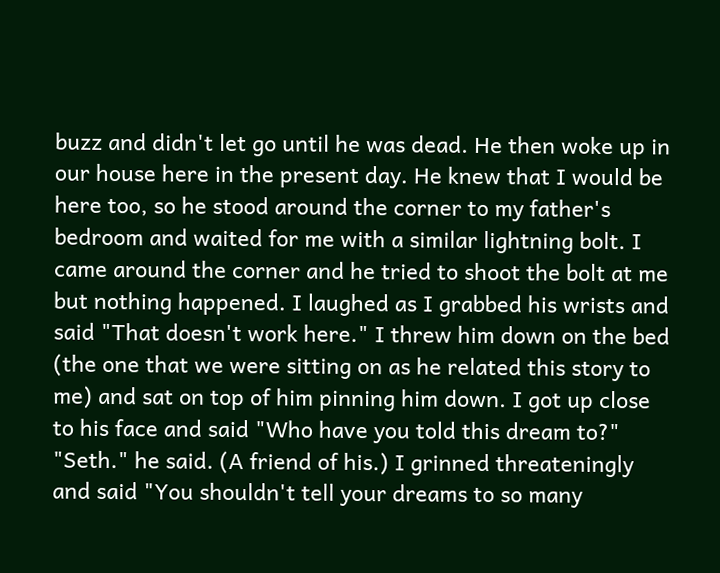buzz and didn't let go until he was dead. He then woke up in our house here in the present day. He knew that I would be here too, so he stood around the corner to my father's bedroom and waited for me with a similar lightning bolt. I came around the corner and he tried to shoot the bolt at me but nothing happened. I laughed as I grabbed his wrists and said "That doesn't work here." I threw him down on the bed (the one that we were sitting on as he related this story to me) and sat on top of him pinning him down. I got up close to his face and said "Who have you told this dream to?" "Seth." he said. (A friend of his.) I grinned threateningly and said "You shouldn't tell your dreams to so many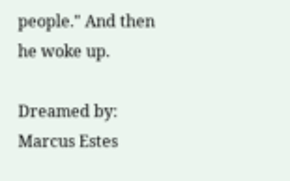people." And then he woke up.

Dreamed by: Marcus Estes